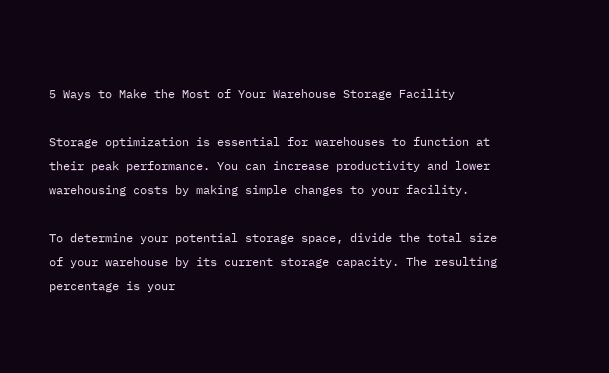5 Ways to Make the Most of Your Warehouse Storage Facility

Storage optimization is essential for warehouses to function at their peak performance. You can increase productivity and lower warehousing costs by making simple changes to your facility.

To determine your potential storage space, divide the total size of your warehouse by its current storage capacity. The resulting percentage is your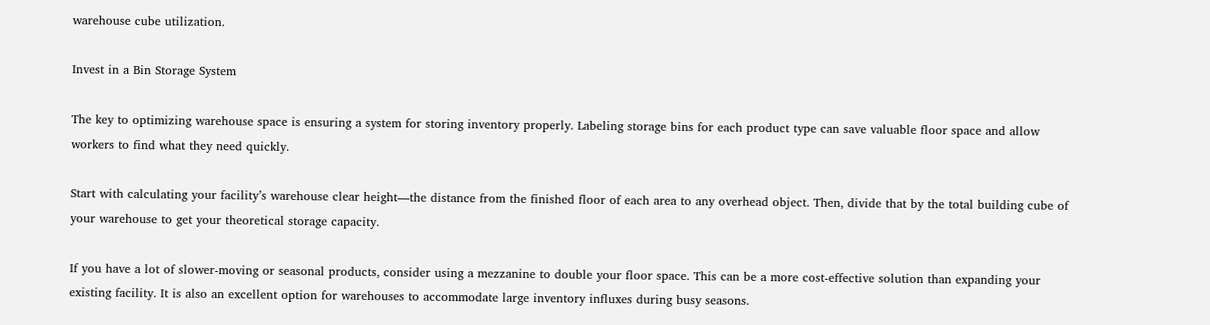warehouse cube utilization.

Invest in a Bin Storage System

The key to optimizing warehouse space is ensuring a system for storing inventory properly. Labeling storage bins for each product type can save valuable floor space and allow workers to find what they need quickly.

Start with calculating your facility’s warehouse clear height—the distance from the finished floor of each area to any overhead object. Then, divide that by the total building cube of your warehouse to get your theoretical storage capacity.

If you have a lot of slower-moving or seasonal products, consider using a mezzanine to double your floor space. This can be a more cost-effective solution than expanding your existing facility. It is also an excellent option for warehouses to accommodate large inventory influxes during busy seasons.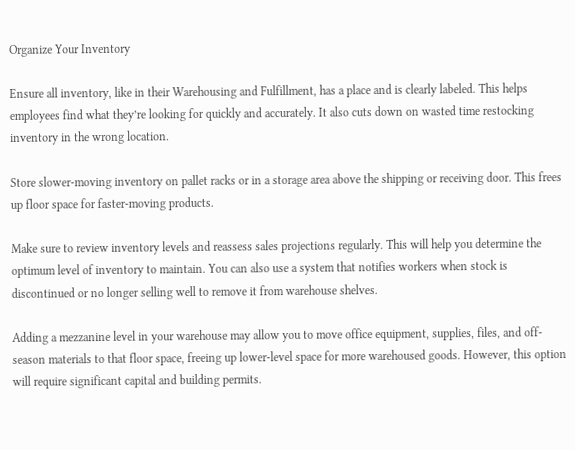Organize Your Inventory

Ensure all inventory, like in their Warehousing and Fulfillment, has a place and is clearly labeled. This helps employees find what they’re looking for quickly and accurately. It also cuts down on wasted time restocking inventory in the wrong location.

Store slower-moving inventory on pallet racks or in a storage area above the shipping or receiving door. This frees up floor space for faster-moving products.

Make sure to review inventory levels and reassess sales projections regularly. This will help you determine the optimum level of inventory to maintain. You can also use a system that notifies workers when stock is discontinued or no longer selling well to remove it from warehouse shelves.

Adding a mezzanine level in your warehouse may allow you to move office equipment, supplies, files, and off-season materials to that floor space, freeing up lower-level space for more warehoused goods. However, this option will require significant capital and building permits.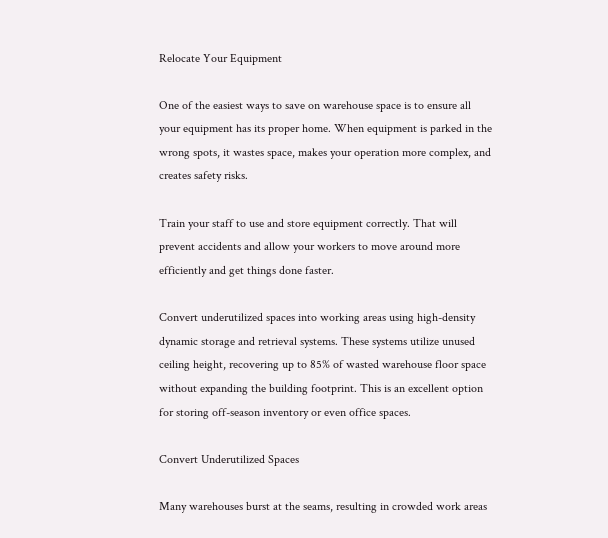Relocate Your Equipment

One of the easiest ways to save on warehouse space is to ensure all your equipment has its proper home. When equipment is parked in the wrong spots, it wastes space, makes your operation more complex, and creates safety risks.

Train your staff to use and store equipment correctly. That will prevent accidents and allow your workers to move around more efficiently and get things done faster.

Convert underutilized spaces into working areas using high-density dynamic storage and retrieval systems. These systems utilize unused ceiling height, recovering up to 85% of wasted warehouse floor space without expanding the building footprint. This is an excellent option for storing off-season inventory or even office spaces.

Convert Underutilized Spaces

Many warehouses burst at the seams, resulting in crowded work areas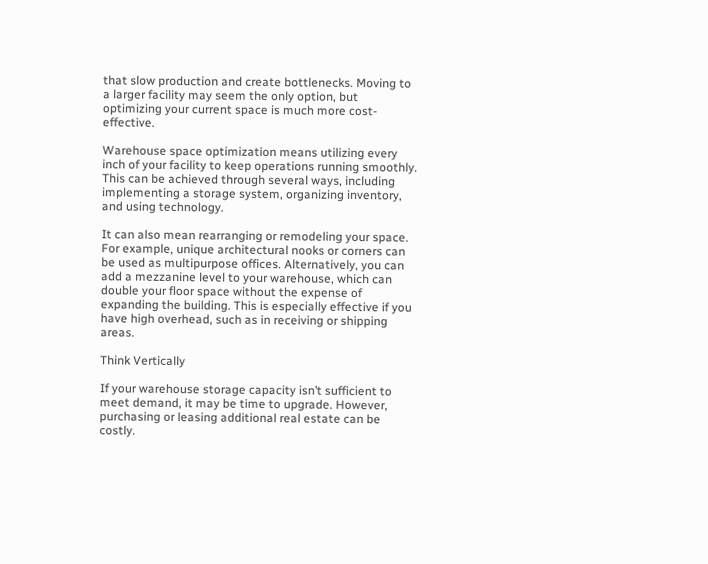that slow production and create bottlenecks. Moving to a larger facility may seem the only option, but optimizing your current space is much more cost-effective.

Warehouse space optimization means utilizing every inch of your facility to keep operations running smoothly. This can be achieved through several ways, including implementing a storage system, organizing inventory, and using technology.

It can also mean rearranging or remodeling your space. For example, unique architectural nooks or corners can be used as multipurpose offices. Alternatively, you can add a mezzanine level to your warehouse, which can double your floor space without the expense of expanding the building. This is especially effective if you have high overhead, such as in receiving or shipping areas.

Think Vertically

If your warehouse storage capacity isn’t sufficient to meet demand, it may be time to upgrade. However, purchasing or leasing additional real estate can be costly.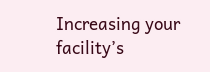Increasing your facility’s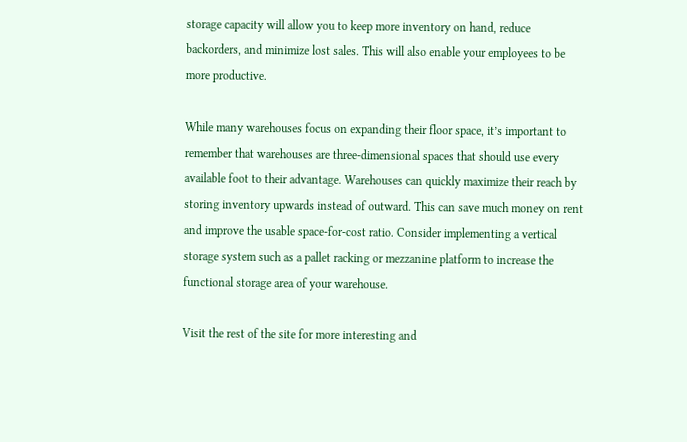storage capacity will allow you to keep more inventory on hand, reduce backorders, and minimize lost sales. This will also enable your employees to be more productive.

While many warehouses focus on expanding their floor space, it’s important to remember that warehouses are three-dimensional spaces that should use every available foot to their advantage. Warehouses can quickly maximize their reach by storing inventory upwards instead of outward. This can save much money on rent and improve the usable space-for-cost ratio. Consider implementing a vertical storage system such as a pallet racking or mezzanine platform to increase the functional storage area of your warehouse.

Visit the rest of the site for more interesting and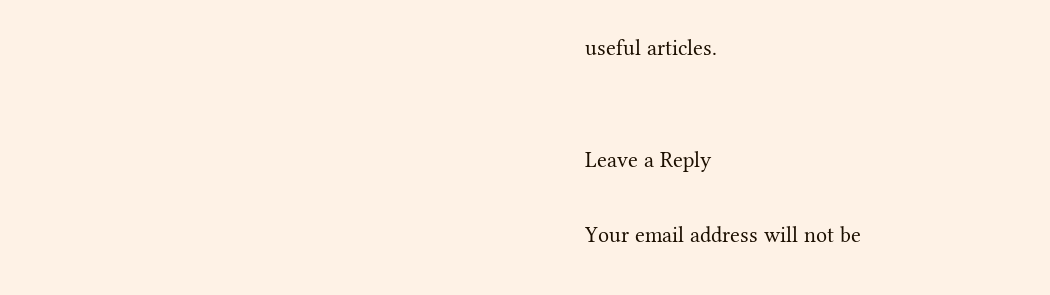useful articles.


Leave a Reply

Your email address will not be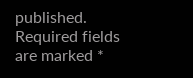published. Required fields are marked *